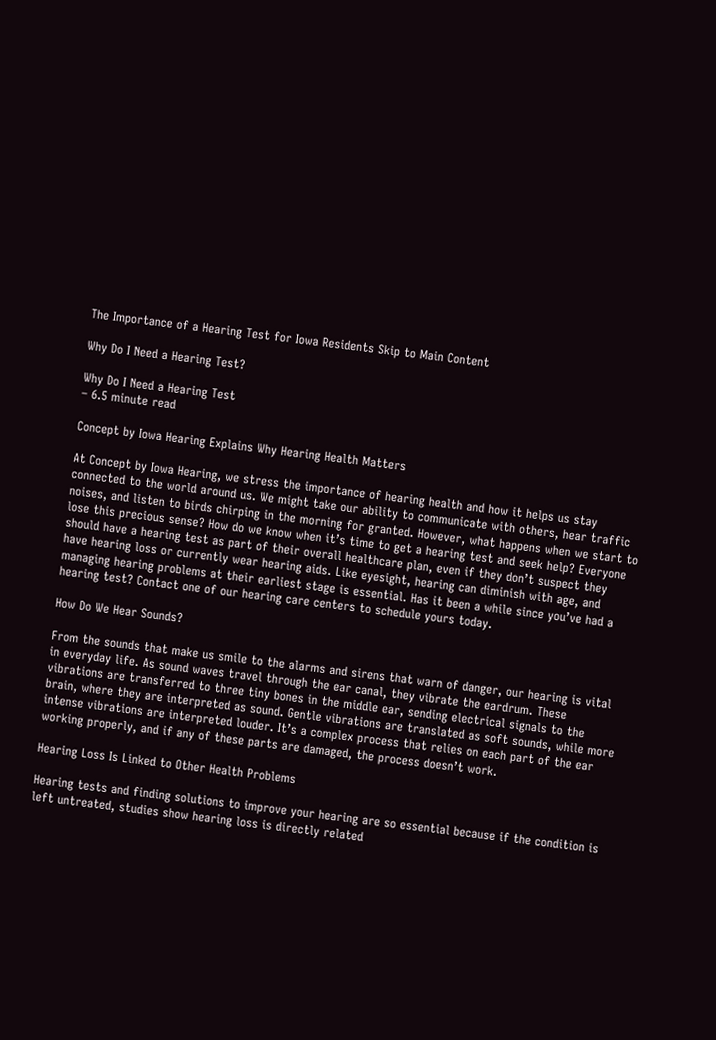The Importance of a Hearing Test for Iowa Residents Skip to Main Content

Why Do I Need a Hearing Test?

Why Do I Need a Hearing Test
– 6.5 minute read

Concept by Iowa Hearing Explains Why Hearing Health Matters

At Concept by Iowa Hearing, we stress the importance of hearing health and how it helps us stay connected to the world around us. We might take our ability to communicate with others, hear traffic noises, and listen to birds chirping in the morning for granted. However, what happens when we start to lose this precious sense? How do we know when it’s time to get a hearing test and seek help? Everyone should have a hearing test as part of their overall healthcare plan, even if they don’t suspect they have hearing loss or currently wear hearing aids. Like eyesight, hearing can diminish with age, and managing hearing problems at their earliest stage is essential. Has it been a while since you’ve had a hearing test? Contact one of our hearing care centers to schedule yours today.

How Do We Hear Sounds?

From the sounds that make us smile to the alarms and sirens that warn of danger, our hearing is vital in everyday life. As sound waves travel through the ear canal, they vibrate the eardrum. These vibrations are transferred to three tiny bones in the middle ear, sending electrical signals to the brain, where they are interpreted as sound. Gentle vibrations are translated as soft sounds, while more intense vibrations are interpreted louder. It’s a complex process that relies on each part of the ear working properly, and if any of these parts are damaged, the process doesn’t work.

Hearing Loss Is Linked to Other Health Problems

Hearing tests and finding solutions to improve your hearing are so essential because if the condition is left untreated, studies show hearing loss is directly related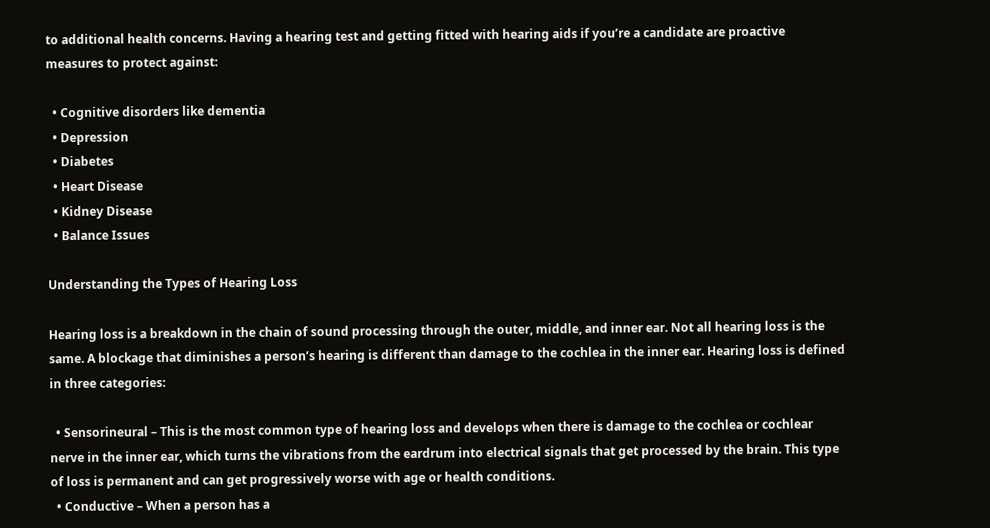to additional health concerns. Having a hearing test and getting fitted with hearing aids if you’re a candidate are proactive measures to protect against:

  • Cognitive disorders like dementia
  • Depression
  • Diabetes
  • Heart Disease
  • Kidney Disease
  • Balance Issues

Understanding the Types of Hearing Loss

Hearing loss is a breakdown in the chain of sound processing through the outer, middle, and inner ear. Not all hearing loss is the same. A blockage that diminishes a person’s hearing is different than damage to the cochlea in the inner ear. Hearing loss is defined in three categories:

  • Sensorineural – This is the most common type of hearing loss and develops when there is damage to the cochlea or cochlear nerve in the inner ear, which turns the vibrations from the eardrum into electrical signals that get processed by the brain. This type of loss is permanent and can get progressively worse with age or health conditions.
  • Conductive – When a person has a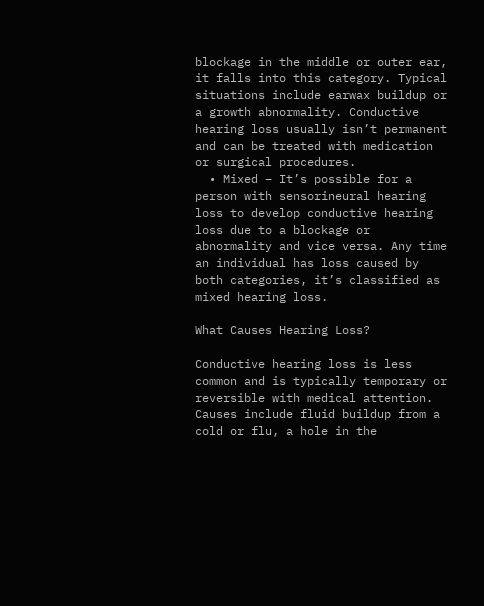blockage in the middle or outer ear, it falls into this category. Typical situations include earwax buildup or a growth abnormality. Conductive hearing loss usually isn’t permanent and can be treated with medication or surgical procedures.
  • Mixed – It’s possible for a person with sensorineural hearing loss to develop conductive hearing loss due to a blockage or abnormality and vice versa. Any time an individual has loss caused by both categories, it’s classified as mixed hearing loss.

What Causes Hearing Loss?

Conductive hearing loss is less common and is typically temporary or reversible with medical attention. Causes include fluid buildup from a cold or flu, a hole in the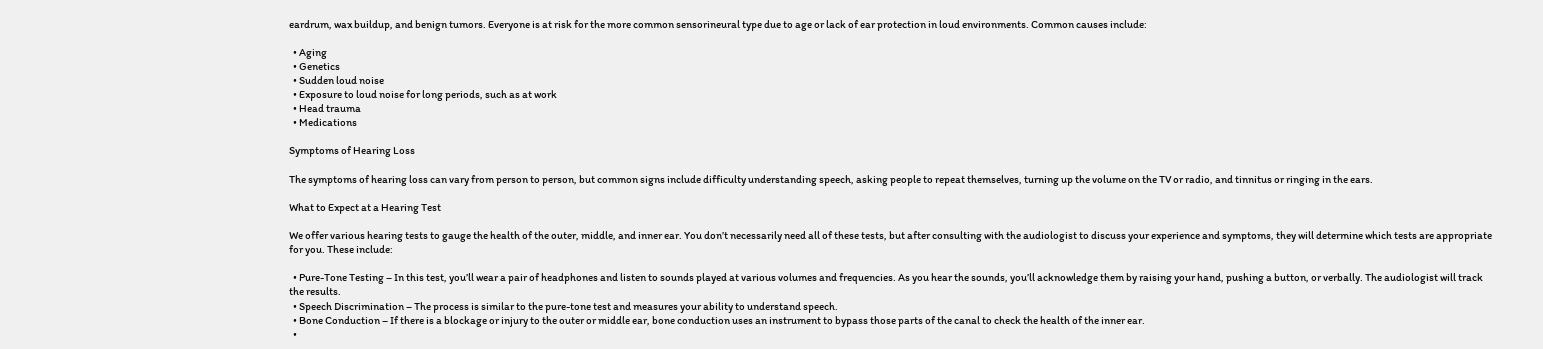eardrum, wax buildup, and benign tumors. Everyone is at risk for the more common sensorineural type due to age or lack of ear protection in loud environments. Common causes include:

  • Aging
  • Genetics
  • Sudden loud noise
  • Exposure to loud noise for long periods, such as at work
  • Head trauma
  • Medications

Symptoms of Hearing Loss

The symptoms of hearing loss can vary from person to person, but common signs include difficulty understanding speech, asking people to repeat themselves, turning up the volume on the TV or radio, and tinnitus or ringing in the ears.

What to Expect at a Hearing Test

We offer various hearing tests to gauge the health of the outer, middle, and inner ear. You don’t necessarily need all of these tests, but after consulting with the audiologist to discuss your experience and symptoms, they will determine which tests are appropriate for you. These include:

  • Pure-Tone Testing – In this test, you’ll wear a pair of headphones and listen to sounds played at various volumes and frequencies. As you hear the sounds, you’ll acknowledge them by raising your hand, pushing a button, or verbally. The audiologist will track the results.
  • Speech Discrimination – The process is similar to the pure-tone test and measures your ability to understand speech.
  • Bone Conduction – If there is a blockage or injury to the outer or middle ear, bone conduction uses an instrument to bypass those parts of the canal to check the health of the inner ear.
  •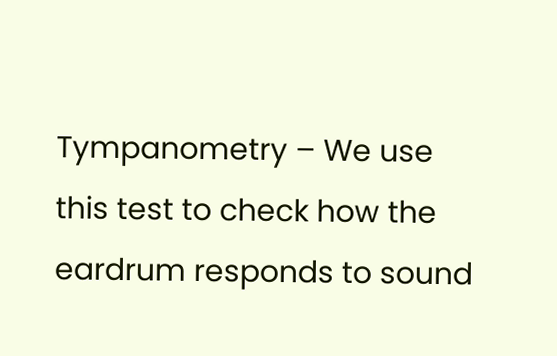Tympanometry – We use this test to check how the eardrum responds to sound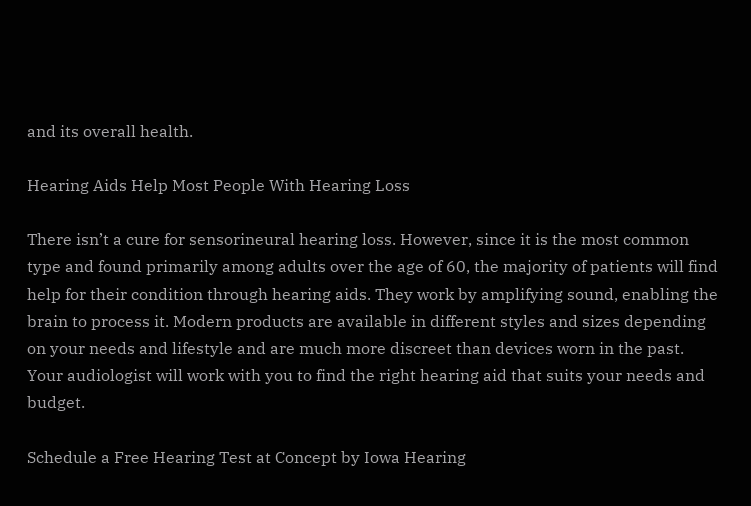and its overall health.

Hearing Aids Help Most People With Hearing Loss

There isn’t a cure for sensorineural hearing loss. However, since it is the most common type and found primarily among adults over the age of 60, the majority of patients will find help for their condition through hearing aids. They work by amplifying sound, enabling the brain to process it. Modern products are available in different styles and sizes depending on your needs and lifestyle and are much more discreet than devices worn in the past. Your audiologist will work with you to find the right hearing aid that suits your needs and budget.

Schedule a Free Hearing Test at Concept by Iowa Hearing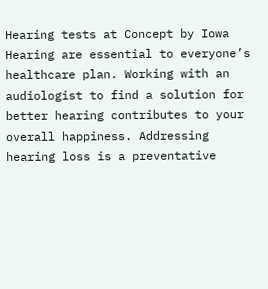Hearing tests at Concept by Iowa Hearing are essential to everyone’s healthcare plan. Working with an audiologist to find a solution for better hearing contributes to your overall happiness. Addressing hearing loss is a preventative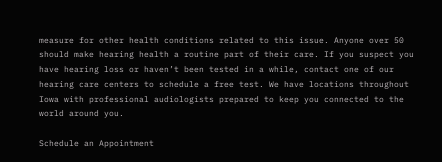measure for other health conditions related to this issue. Anyone over 50 should make hearing health a routine part of their care. If you suspect you have hearing loss or haven’t been tested in a while, contact one of our hearing care centers to schedule a free test. We have locations throughout Iowa with professional audiologists prepared to keep you connected to the world around you.

Schedule an Appointment